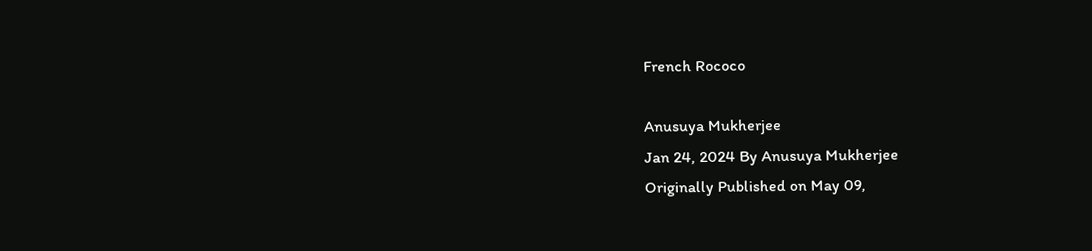French Rococo

Anusuya Mukherjee
Jan 24, 2024 By Anusuya Mukherjee
Originally Published on May 09,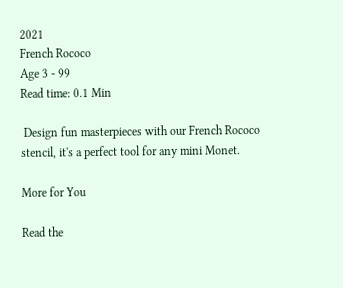2021
French Rococo
Age 3 - 99
Read time: 0.1 Min

 Design fun masterpieces with our French Rococo stencil, it's a perfect tool for any mini Monet.

More for You

Read the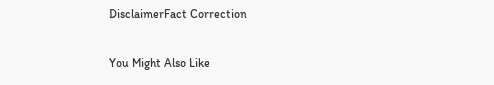DisclaimerFact Correction

You Might Also Like